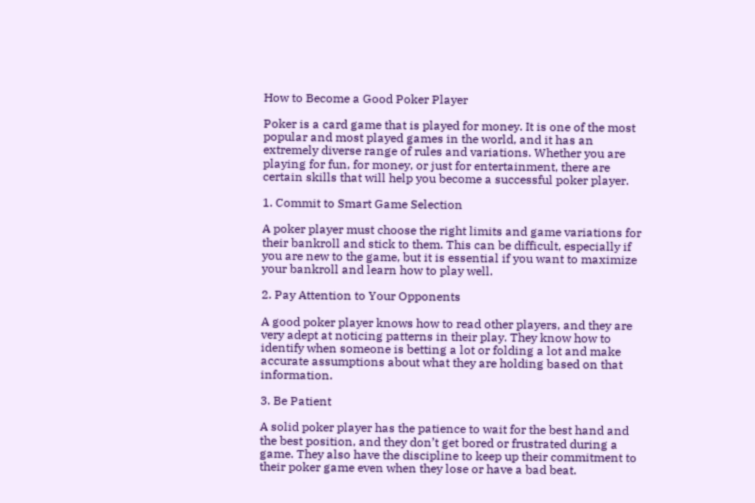How to Become a Good Poker Player

Poker is a card game that is played for money. It is one of the most popular and most played games in the world, and it has an extremely diverse range of rules and variations. Whether you are playing for fun, for money, or just for entertainment, there are certain skills that will help you become a successful poker player.

1. Commit to Smart Game Selection

A poker player must choose the right limits and game variations for their bankroll and stick to them. This can be difficult, especially if you are new to the game, but it is essential if you want to maximize your bankroll and learn how to play well.

2. Pay Attention to Your Opponents

A good poker player knows how to read other players, and they are very adept at noticing patterns in their play. They know how to identify when someone is betting a lot or folding a lot and make accurate assumptions about what they are holding based on that information.

3. Be Patient

A solid poker player has the patience to wait for the best hand and the best position, and they don’t get bored or frustrated during a game. They also have the discipline to keep up their commitment to their poker game even when they lose or have a bad beat.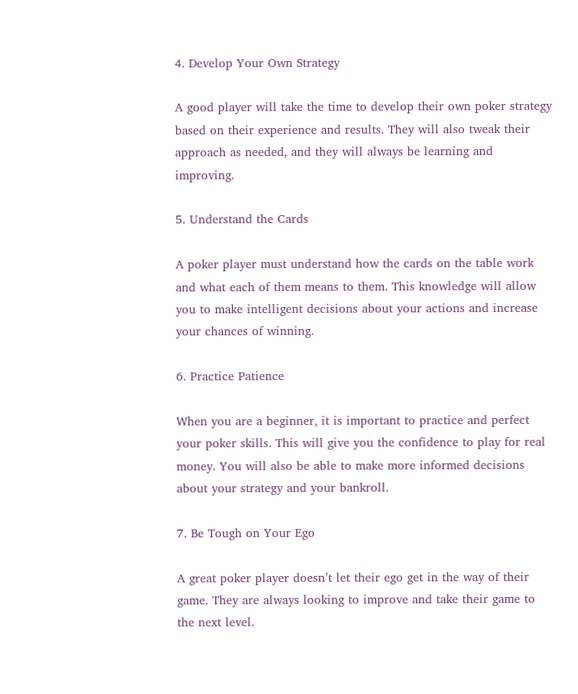4. Develop Your Own Strategy

A good player will take the time to develop their own poker strategy based on their experience and results. They will also tweak their approach as needed, and they will always be learning and improving.

5. Understand the Cards

A poker player must understand how the cards on the table work and what each of them means to them. This knowledge will allow you to make intelligent decisions about your actions and increase your chances of winning.

6. Practice Patience

When you are a beginner, it is important to practice and perfect your poker skills. This will give you the confidence to play for real money. You will also be able to make more informed decisions about your strategy and your bankroll.

7. Be Tough on Your Ego

A great poker player doesn’t let their ego get in the way of their game. They are always looking to improve and take their game to the next level.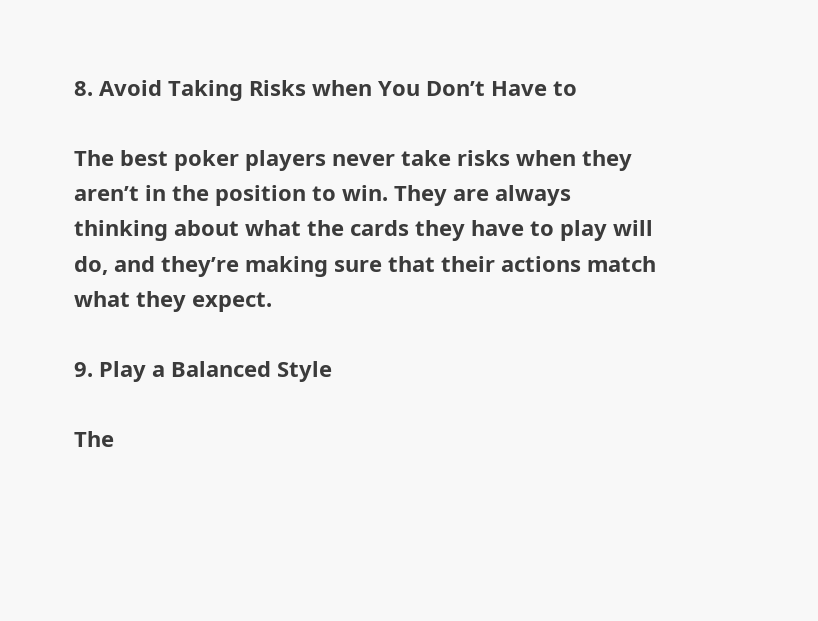8. Avoid Taking Risks when You Don’t Have to

The best poker players never take risks when they aren’t in the position to win. They are always thinking about what the cards they have to play will do, and they’re making sure that their actions match what they expect.

9. Play a Balanced Style

The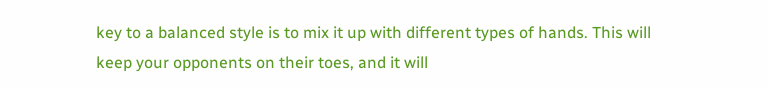key to a balanced style is to mix it up with different types of hands. This will keep your opponents on their toes, and it will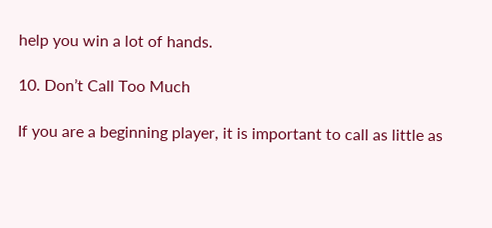help you win a lot of hands.

10. Don’t Call Too Much

If you are a beginning player, it is important to call as little as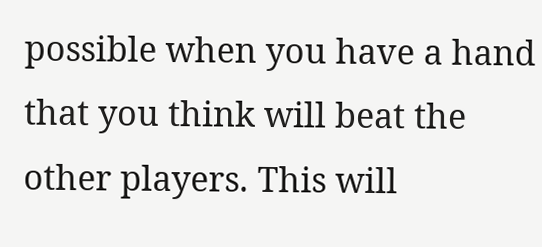possible when you have a hand that you think will beat the other players. This will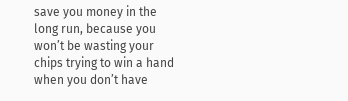save you money in the long run, because you won’t be wasting your chips trying to win a hand when you don’t have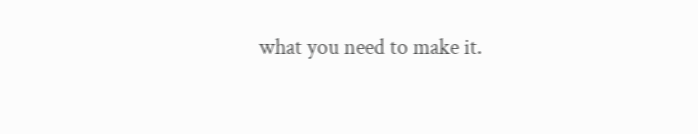what you need to make it.